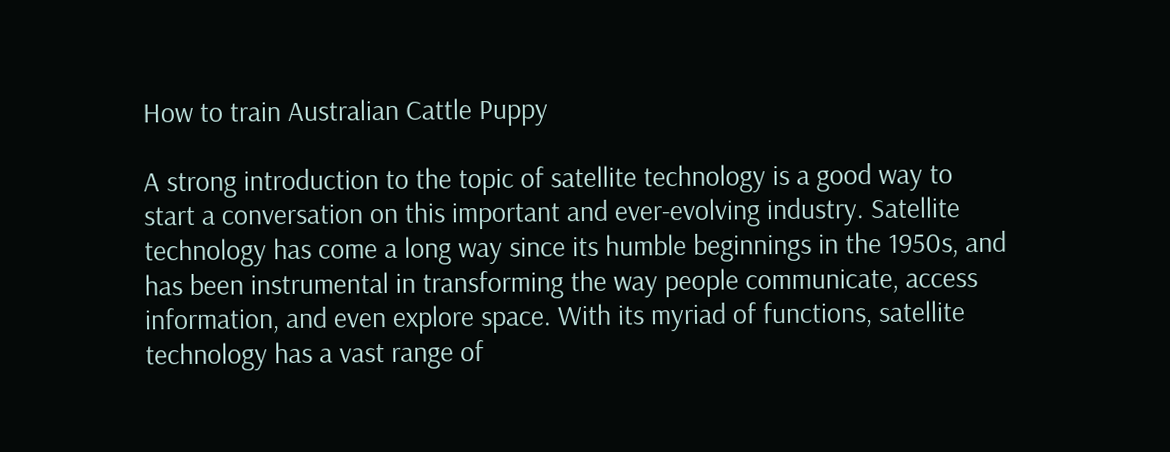How to train Australian Cattle Puppy

A strong introduction to the topic of satellite technology is a good way to start a conversation on this important and ever-evolving industry. Satellite technology has come a long way since its humble beginnings in the 1950s, and has been instrumental in transforming the way people communicate, access information, and even explore space. With its myriad of functions, satellite technology has a vast range of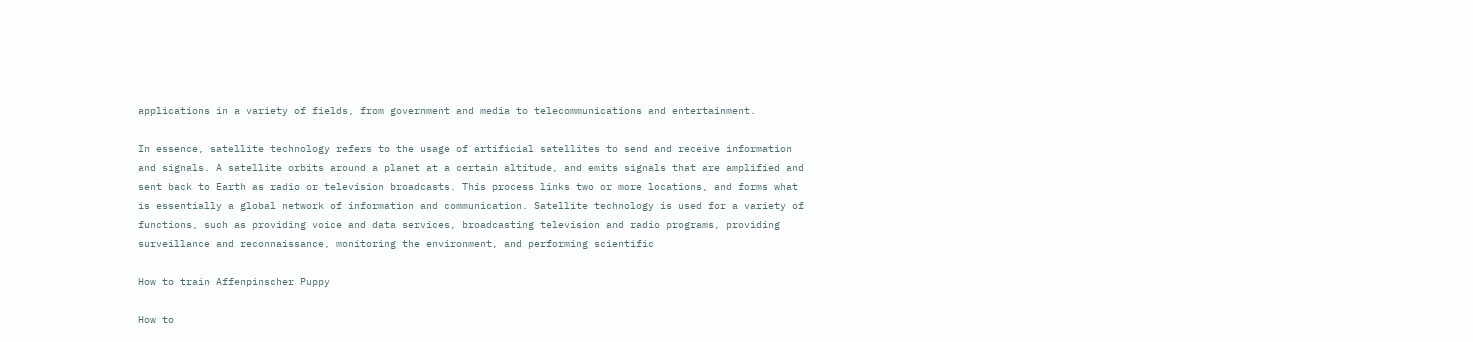applications in a variety of fields, from government and media to telecommunications and entertainment.

In essence, satellite technology refers to the usage of artificial satellites to send and receive information and signals. A satellite orbits around a planet at a certain altitude, and emits signals that are amplified and sent back to Earth as radio or television broadcasts. This process links two or more locations, and forms what is essentially a global network of information and communication. Satellite technology is used for a variety of functions, such as providing voice and data services, broadcasting television and radio programs, providing surveillance and reconnaissance, monitoring the environment, and performing scientific

How to train Affenpinscher Puppy

How to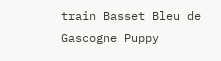train Basset Bleu de Gascogne Puppy